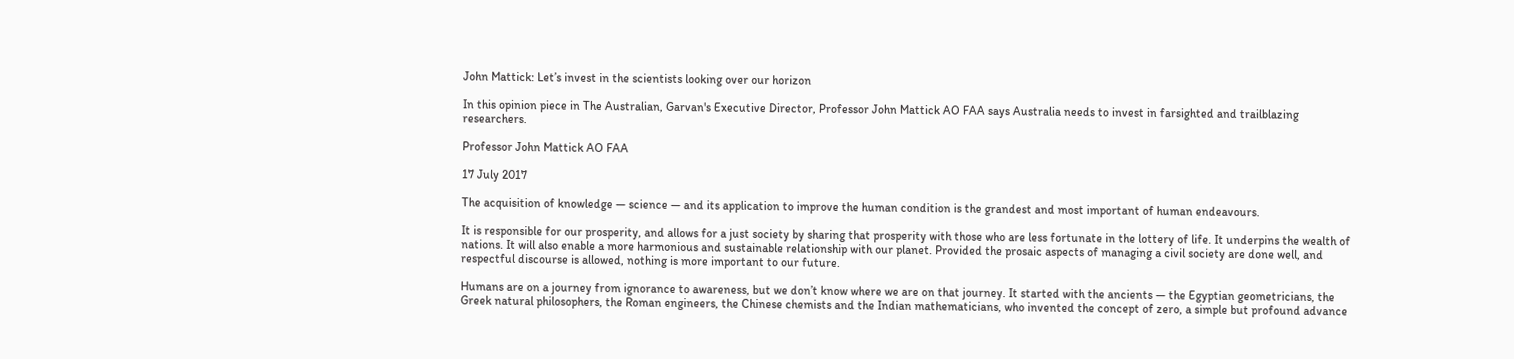John Mattick: Let’s invest in the scientists looking over our horizon

In this opinion piece in The Australian, Garvan's Executive Director, Professor John Mattick AO FAA says Australia needs to invest in farsighted and trailblazing researchers.

Professor John Mattick AO FAA

17 July 2017

The acquisition of knowledge — science — and its application to improve the human condition is the grandest and most important of human endeavours.

It is responsible for our prosperity, and allows for a just society by sharing that prosperity with those who are less fortunate in the lottery of life. It underpins the wealth of nations. It will also enable a more harmonious and sustainable relationship with our planet. Provided the prosaic aspects of managing a civil society are done well, and respectful discourse is allowed, nothing is more important to our future.

Humans are on a journey from ignorance to awareness, but we don’t know where we are on that journey. It started with the ancients — the Egyptian geometricians, the Greek natural philosophers, the Roman engineers, the Chinese chemists and the Indian mathematicians, who invented the concept of zero, a simple but profound advance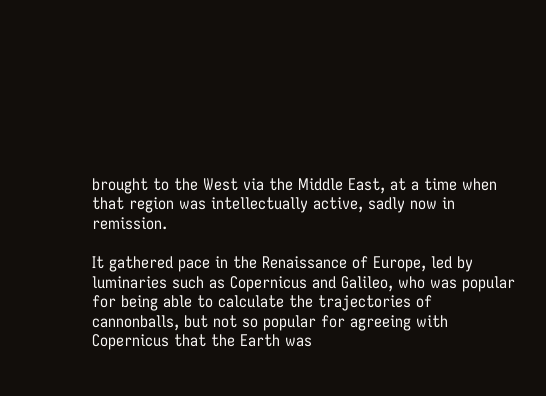brought to the West via the Middle East, at a time when that region was intellectually active, sadly now in remission.

It gathered pace in the Renaissance of Europe, led by luminaries such as Copernicus and Galileo, who was popular for being able to calculate the trajectories of cannonballs, but not so popular for agreeing with Copernicus that the Earth was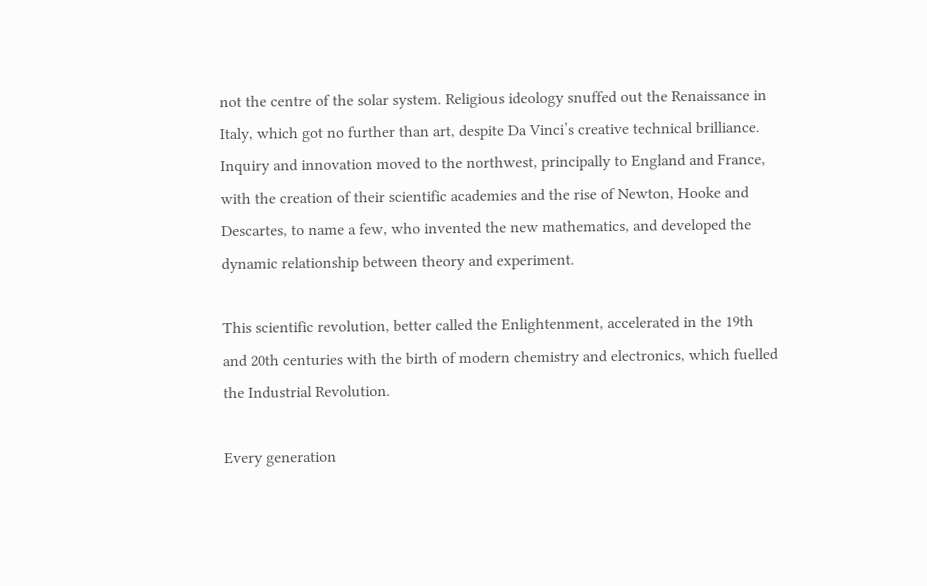not the centre of the solar system. Religious ideology snuffed out the Renaissance in Italy, which got no further than art, despite Da Vinci’s creative technical brilliance. Inquiry and innovation moved to the northwest, principally to England and France, with the creation of their scientific academies and the rise of Newton, Hooke and Descartes, to name a few, who invented the new mathematics, and developed the dynamic relationship between theory and experiment.

This scientific revolution, better called the Enlightenment, accelerated in the 19th and 20th centuries with the birth of modern chemistry and electronics, which fuelled the Industrial Revolution.

Every generation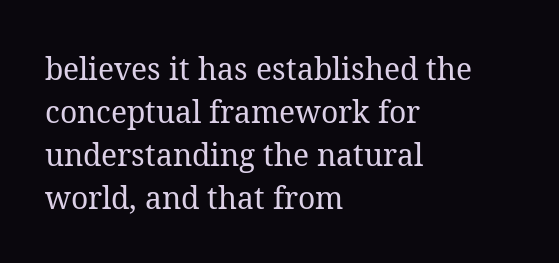believes it has established the conceptual framework for understanding the natural world, and that from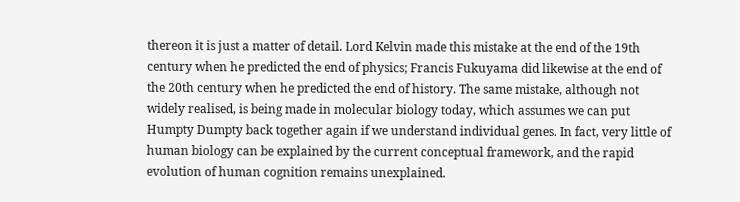thereon it is just a matter of detail. Lord Kelvin made this mistake at the end of the 19th century when he predicted the end of physics; Francis Fukuyama did likewise at the end of the 20th century when he predicted the end of history. The same mistake, although not widely realised, is being made in molecular biology today, which assumes we can put Humpty Dumpty back together again if we understand individual genes. In fact, very little of human biology can be explained by the current conceptual framework, and the rapid evolution of human cognition remains unexplained.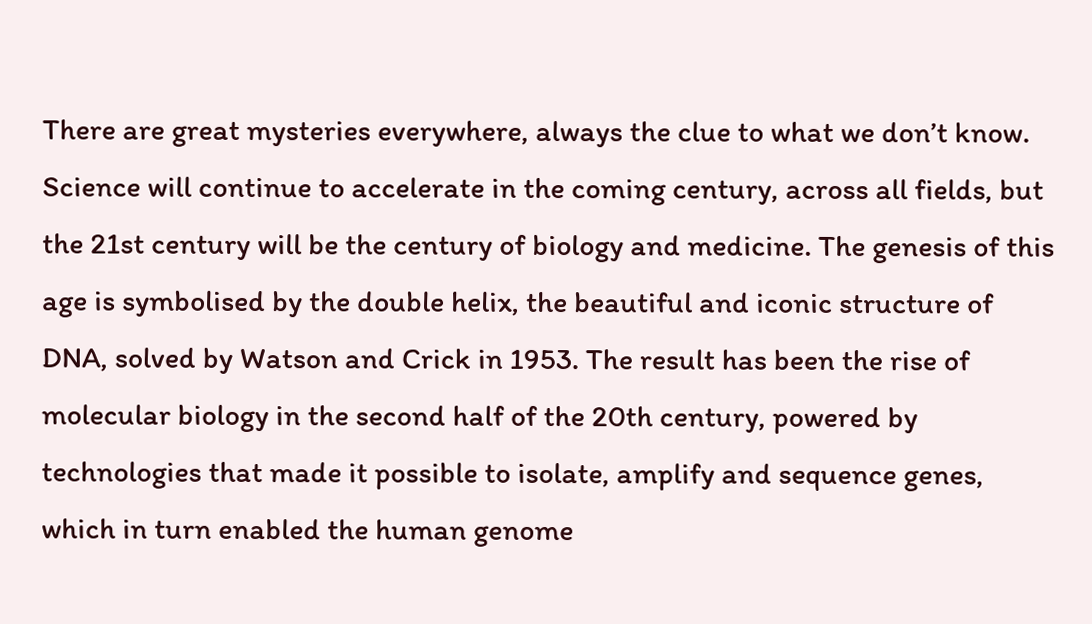There are great mysteries everywhere, always the clue to what we don’t know. Science will continue to accelerate in the coming century, across all fields, but the 21st century will be the century of biology and medicine. The genesis of this age is symbolised by the double helix, the beautiful and iconic structure of DNA, solved by Watson and Crick in 1953. The result has been the rise of molecular biology in the second half of the 20th century, powered by technologies that made it possible to isolate, amplify and sequence genes, which in turn enabled the human genome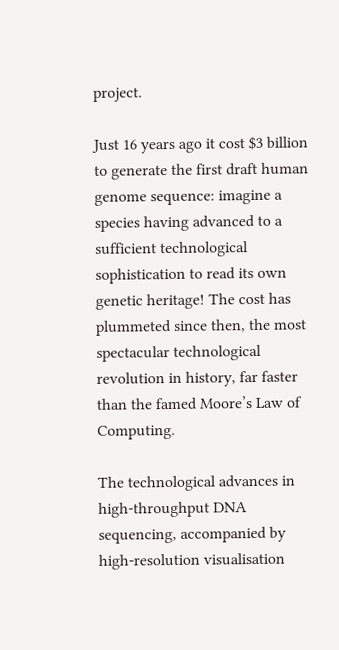project.

Just 16 years ago it cost $3 billion to generate the first draft human genome sequence: imagine a species having advanced to a sufficient technological sophistication to read its own genetic heritage! The cost has plummeted since then, the most spectacular technological revolution in history, far faster than the famed Moore’s Law of Computing.

The technological advances in high-throughput DNA sequencing, accompanied by high-resolution visualisation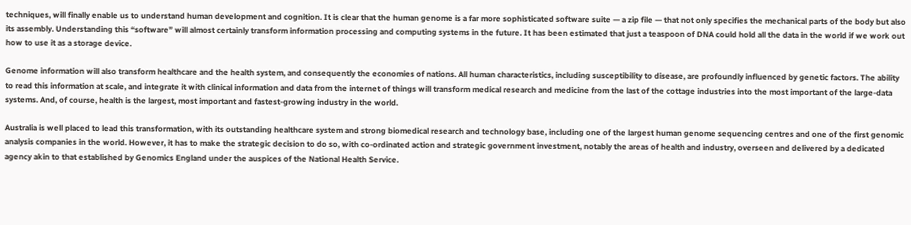techniques, will finally enable us to understand human development and cognition. It is clear that the human genome is a far more sophisticated software suite — a zip file — that not only specifies the mechanical parts of the body but also its assembly. Understanding this “software” will almost certainly transform information processing and computing systems in the future. It has been estimated that just a teaspoon of DNA could hold all the data in the world if we work out how to use it as a storage device.

Genome information will also transform healthcare and the health system, and consequently the economies of nations. All human characteristics, including susceptibility to disease, are profoundly influenced by genetic factors. The ability to read this information at scale, and integrate it with clinical information and data from the internet of things will transform medical research and medicine from the last of the cottage industries into the most important of the large-data systems. And, of course, health is the largest, most important and fastest-growing industry in the world.

Australia is well placed to lead this transformation, with its outstanding healthcare system and strong biomedical research and technology base, including one of the largest human genome sequencing centres and one of the first genomic analysis companies in the world. However, it has to make the strategic decision to do so, with co-ordinated action and strategic government investment, notably the areas of health and industry, overseen and delivered by a dedicated agency akin to that established by Genomics England under the auspices of the National Health Service.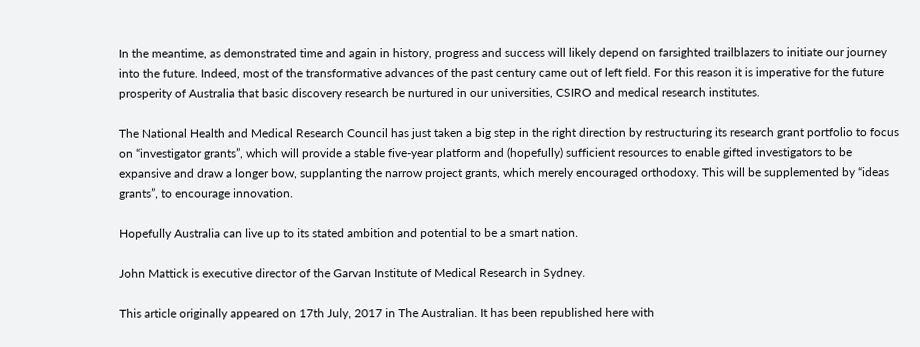In the meantime, as demonstrated time and again in history, progress and success will likely depend on farsighted trailblazers to initiate our journey into the future. Indeed, most of the transformative advances of the past century came out of left field. For this reason it is imperative for the future prosperity of Australia that basic discovery research be nurtured in our universities, CSIRO and medical research institutes.

The National Health and Medical Research Council has just taken a big step in the right direction by restructuring its research grant portfolio to focus on “investigator grants”, which will provide a stable five-year platform and (hopefully) sufficient resources to enable gifted investigators to be expansive and draw a longer bow, supplanting the narrow project grants, which merely encouraged orthodoxy. This will be supplemented by “ideas grants”, to encourage innovation.

Hopefully Australia can live up to its stated ambition and potential to be a smart nation.

John Mattick is executive director of the Garvan Institute of Medical Research in Sydney.

This article originally appeared on 17th July, 2017 in The Australian. It has been republished here with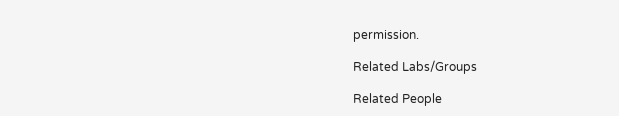permission.

Related Labs/Groups

Related People